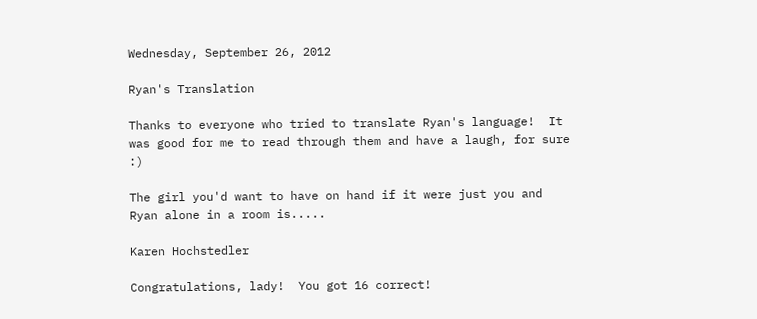Wednesday, September 26, 2012

Ryan's Translation

Thanks to everyone who tried to translate Ryan's language!  It was good for me to read through them and have a laugh, for sure :)

The girl you'd want to have on hand if it were just you and Ryan alone in a room is.....

Karen Hochstedler

Congratulations, lady!  You got 16 correct!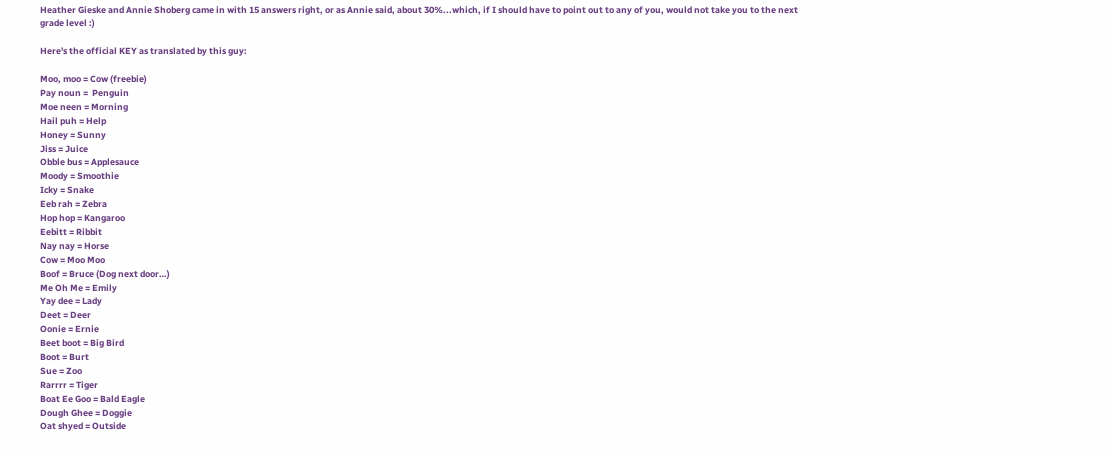Heather Gieske and Annie Shoberg came in with 15 answers right, or as Annie said, about 30%...which, if I should have to point out to any of you, would not take you to the next grade level :)

Here's the official KEY as translated by this guy:

Moo, moo = Cow (freebie)
Pay noun =  Penguin
Moe neen = Morning
Hail puh = Help
Honey = Sunny
Jiss = Juice
Obble bus = Applesauce
Moody = Smoothie
Icky = Snake
Eeb rah = Zebra
Hop hop = Kangaroo
Eebitt = Ribbit
Nay nay = Horse
Cow = Moo Moo
Boof = Bruce (Dog next door…)
Me Oh Me = Emily
Yay dee = Lady
Deet = Deer
Oonie = Ernie
Beet boot = Big Bird
Boot = Burt
Sue = Zoo
Rarrrr = Tiger
Boat Ee Goo = Bald Eagle
Dough Ghee = Doggie
Oat shyed = Outside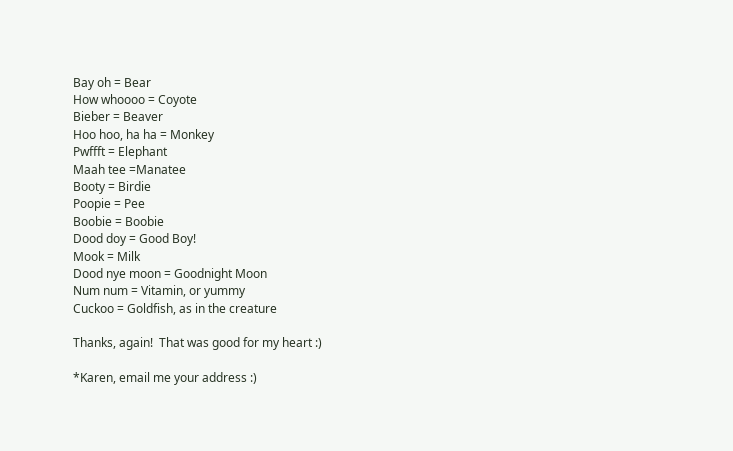Bay oh = Bear
How whoooo = Coyote
Bieber = Beaver
Hoo hoo, ha ha = Monkey
Pwffft = Elephant
Maah tee =Manatee
Booty = Birdie
Poopie = Pee
Boobie = Boobie
Dood doy = Good Boy!
Mook = Milk
Dood nye moon = Goodnight Moon
Num num = Vitamin, or yummy
Cuckoo = Goldfish, as in the creature

Thanks, again!  That was good for my heart :)

*Karen, email me your address :)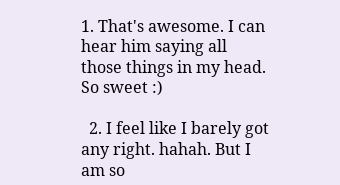1. That's awesome. I can hear him saying all those things in my head. So sweet :)

  2. I feel like I barely got any right. hahah. But I am so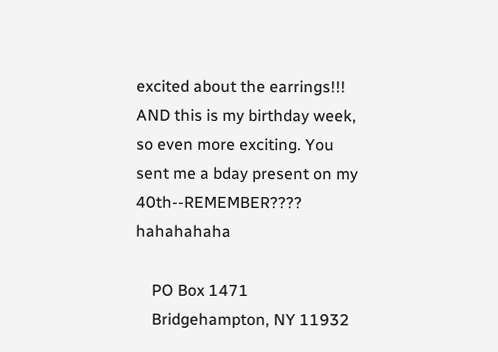excited about the earrings!!! AND this is my birthday week, so even more exciting. You sent me a bday present on my 40th--REMEMBER???? hahahahaha

    PO Box 1471
    Bridgehampton, NY 11932